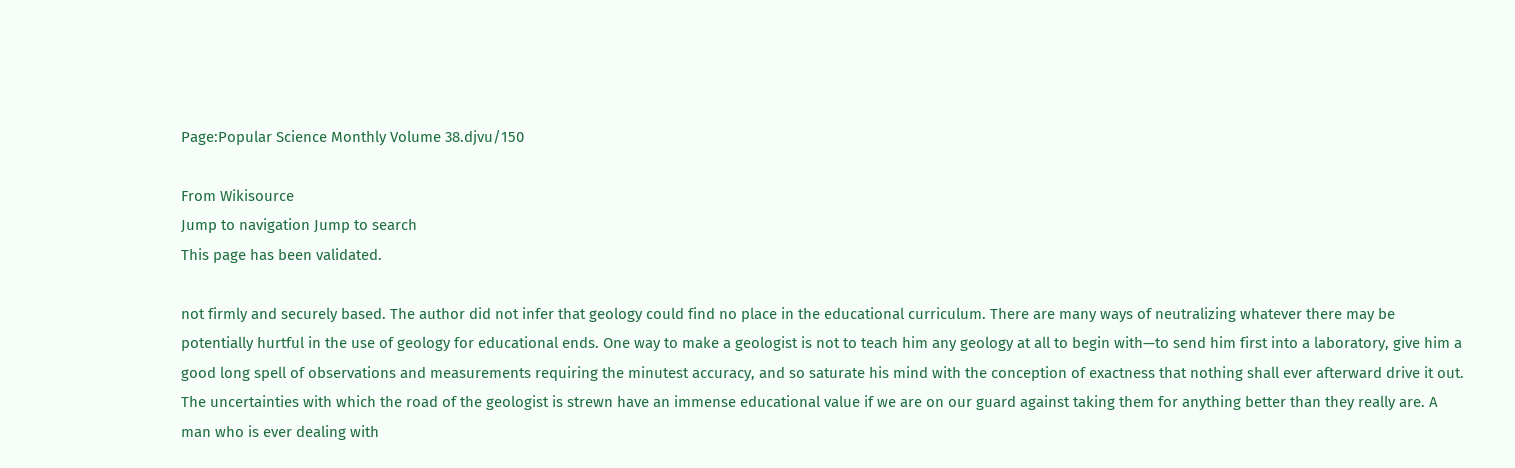Page:Popular Science Monthly Volume 38.djvu/150

From Wikisource
Jump to navigation Jump to search
This page has been validated.

not firmly and securely based. The author did not infer that geology could find no place in the educational curriculum. There are many ways of neutralizing whatever there may be potentially hurtful in the use of geology for educational ends. One way to make a geologist is not to teach him any geology at all to begin with—to send him first into a laboratory, give him a good long spell of observations and measurements requiring the minutest accuracy, and so saturate his mind with the conception of exactness that nothing shall ever afterward drive it out. The uncertainties with which the road of the geologist is strewn have an immense educational value if we are on our guard against taking them for anything better than they really are. A man who is ever dealing with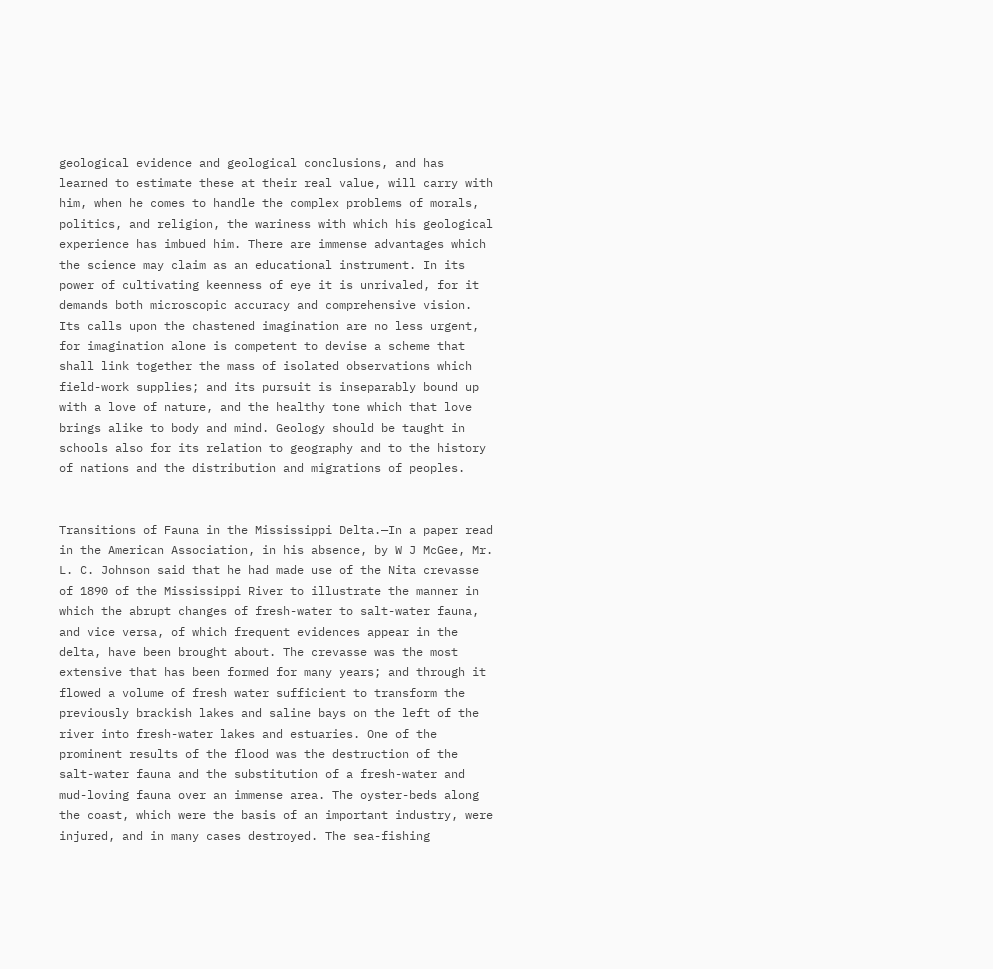geological evidence and geological conclusions, and has learned to estimate these at their real value, will carry with him, when he comes to handle the complex problems of morals, politics, and religion, the wariness with which his geological experience has imbued him. There are immense advantages which the science may claim as an educational instrument. In its power of cultivating keenness of eye it is unrivaled, for it demands both microscopic accuracy and comprehensive vision. Its calls upon the chastened imagination are no less urgent, for imagination alone is competent to devise a scheme that shall link together the mass of isolated observations which field-work supplies; and its pursuit is inseparably bound up with a love of nature, and the healthy tone which that love brings alike to body and mind. Geology should be taught in schools also for its relation to geography and to the history of nations and the distribution and migrations of peoples.


Transitions of Fauna in the Mississippi Delta.—In a paper read in the American Association, in his absence, by W J McGee, Mr. L. C. Johnson said that he had made use of the Nita crevasse of 1890 of the Mississippi River to illustrate the manner in which the abrupt changes of fresh-water to salt-water fauna, and vice versa, of which frequent evidences appear in the delta, have been brought about. The crevasse was the most extensive that has been formed for many years; and through it flowed a volume of fresh water sufficient to transform the previously brackish lakes and saline bays on the left of the river into fresh-water lakes and estuaries. One of the prominent results of the flood was the destruction of the salt-water fauna and the substitution of a fresh-water and mud-loving fauna over an immense area. The oyster-beds along the coast, which were the basis of an important industry, were injured, and in many cases destroyed. The sea-fishing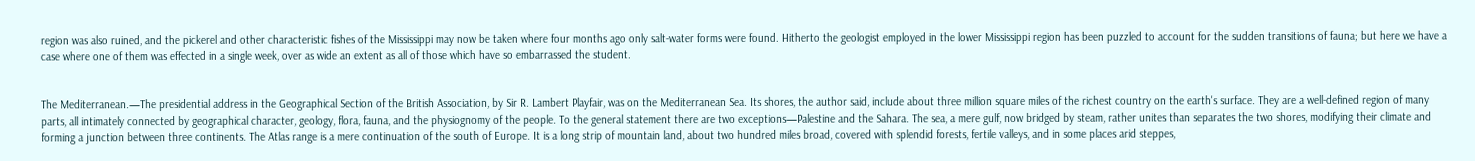region was also ruined, and the pickerel and other characteristic fishes of the Mississippi may now be taken where four months ago only salt-water forms were found. Hitherto the geologist employed in the lower Mississippi region has been puzzled to account for the sudden transitions of fauna; but here we have a case where one of them was effected in a single week, over as wide an extent as all of those which have so embarrassed the student.


The Mediterranean.—The presidential address in the Geographical Section of the British Association, by Sir R. Lambert Playfair, was on the Mediterranean Sea. Its shores, the author said, include about three million square miles of the richest country on the earth's surface. They are a well-defined region of many parts, all intimately connected by geographical character, geology, flora, fauna, and the physiognomy of the people. To the general statement there are two exceptions—Palestine and the Sahara. The sea, a mere gulf, now bridged by steam, rather unites than separates the two shores, modifying their climate and forming a junction between three continents. The Atlas range is a mere continuation of the south of Europe. It is a long strip of mountain land, about two hundred miles broad, covered with splendid forests, fertile valleys, and in some places arid steppes,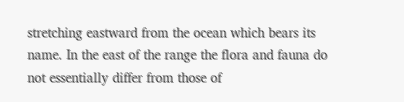stretching eastward from the ocean which bears its name. In the east of the range the flora and fauna do not essentially differ from those of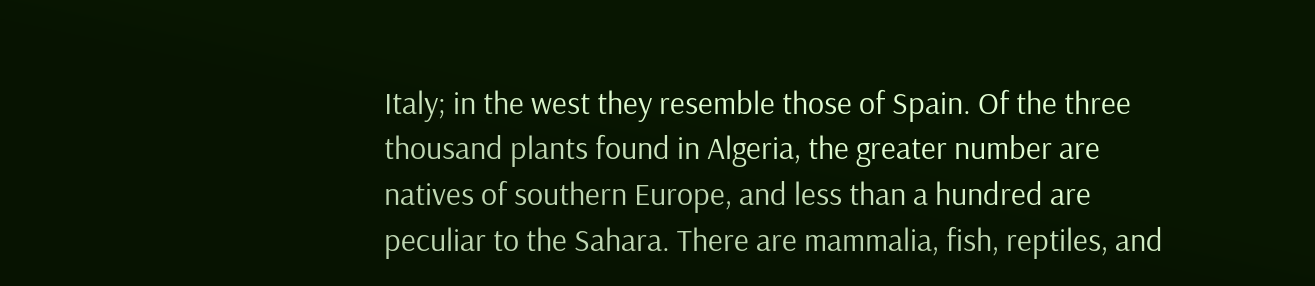Italy; in the west they resemble those of Spain. Of the three thousand plants found in Algeria, the greater number are natives of southern Europe, and less than a hundred are peculiar to the Sahara. There are mammalia, fish, reptiles, and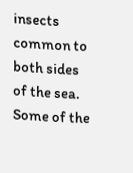insects common to both sides of the sea. Some of the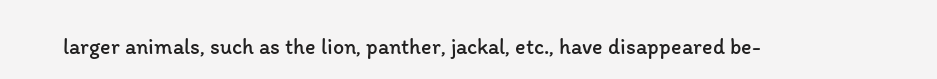larger animals, such as the lion, panther, jackal, etc., have disappeared be-